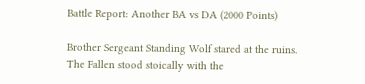Battle Report: Another BA vs DA (2000 Points)

Brother Sergeant Standing Wolf stared at the ruins. The Fallen stood stoically with the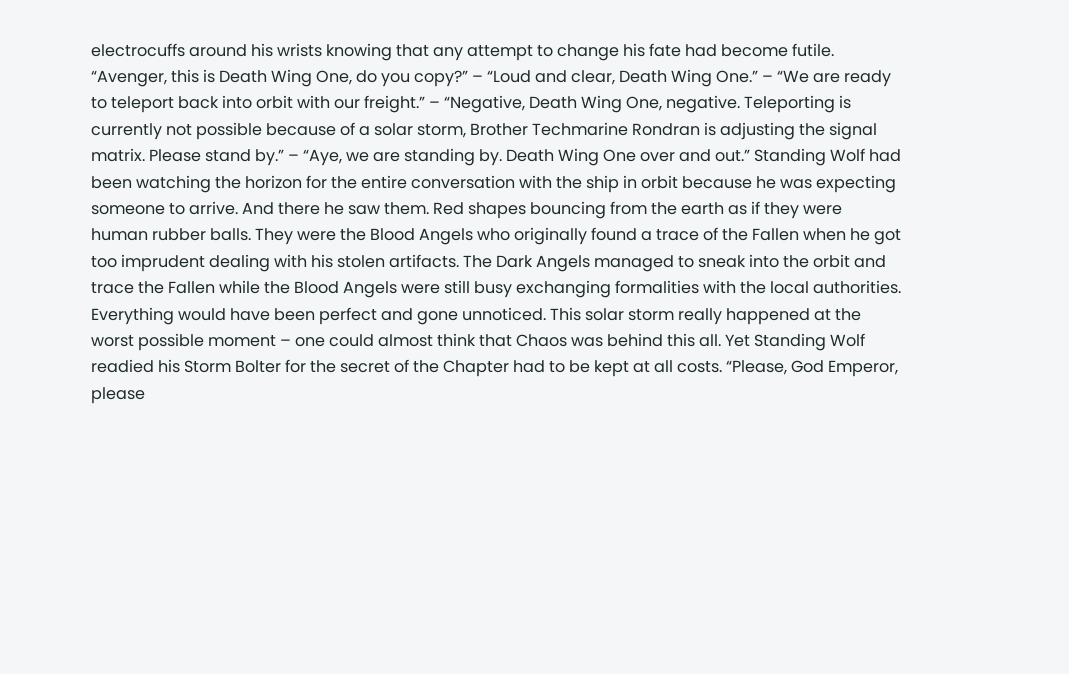electrocuffs around his wrists knowing that any attempt to change his fate had become futile. “Avenger, this is Death Wing One, do you copy?” – “Loud and clear, Death Wing One.” – “We are ready to teleport back into orbit with our freight.” – “Negative, Death Wing One, negative. Teleporting is currently not possible because of a solar storm, Brother Techmarine Rondran is adjusting the signal matrix. Please stand by.” – “Aye, we are standing by. Death Wing One over and out.” Standing Wolf had been watching the horizon for the entire conversation with the ship in orbit because he was expecting someone to arrive. And there he saw them. Red shapes bouncing from the earth as if they were human rubber balls. They were the Blood Angels who originally found a trace of the Fallen when he got too imprudent dealing with his stolen artifacts. The Dark Angels managed to sneak into the orbit and trace the Fallen while the Blood Angels were still busy exchanging formalities with the local authorities. Everything would have been perfect and gone unnoticed. This solar storm really happened at the worst possible moment – one could almost think that Chaos was behind this all. Yet Standing Wolf readied his Storm Bolter for the secret of the Chapter had to be kept at all costs. “Please, God Emperor, please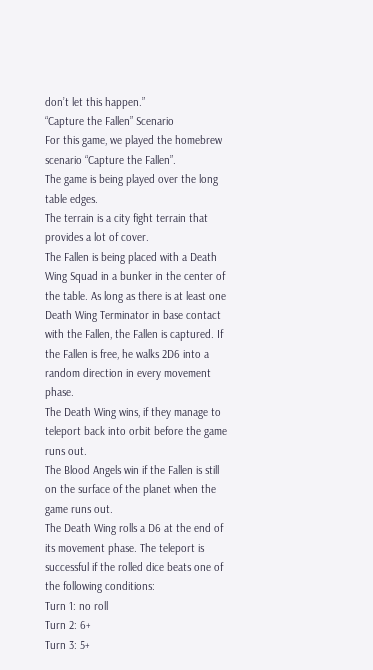don’t let this happen.”
“Capture the Fallen” Scenario
For this game, we played the homebrew scenario “Capture the Fallen”.
The game is being played over the long table edges.
The terrain is a city fight terrain that provides a lot of cover.
The Fallen is being placed with a Death Wing Squad in a bunker in the center of the table. As long as there is at least one Death Wing Terminator in base contact with the Fallen, the Fallen is captured. If the Fallen is free, he walks 2D6 into a random direction in every movement phase.
The Death Wing wins, if they manage to teleport back into orbit before the game runs out.
The Blood Angels win if the Fallen is still on the surface of the planet when the game runs out.
The Death Wing rolls a D6 at the end of its movement phase. The teleport is successful if the rolled dice beats one of the following conditions:
Turn 1: no roll
Turn 2: 6+
Turn 3: 5+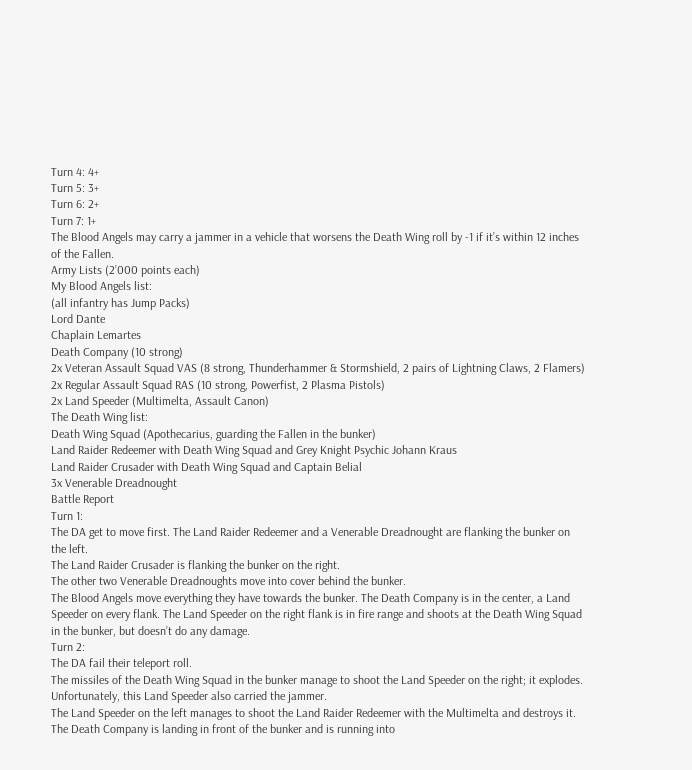Turn 4: 4+
Turn 5: 3+
Turn 6: 2+
Turn 7: 1+
The Blood Angels may carry a jammer in a vehicle that worsens the Death Wing roll by -1 if it’s within 12 inches of the Fallen.
Army Lists (2’000 points each)
My Blood Angels list:
(all infantry has Jump Packs)
Lord Dante
Chaplain Lemartes
Death Company (10 strong)
2x Veteran Assault Squad VAS (8 strong, Thunderhammer & Stormshield, 2 pairs of Lightning Claws, 2 Flamers)
2x Regular Assault Squad RAS (10 strong, Powerfist, 2 Plasma Pistols)
2x Land Speeder (Multimelta, Assault Canon)
The Death Wing list:
Death Wing Squad (Apothecarius, guarding the Fallen in the bunker)
Land Raider Redeemer with Death Wing Squad and Grey Knight Psychic Johann Kraus
Land Raider Crusader with Death Wing Squad and Captain Belial
3x Venerable Dreadnought
Battle Report
Turn 1:
The DA get to move first. The Land Raider Redeemer and a Venerable Dreadnought are flanking the bunker on the left.
The Land Raider Crusader is flanking the bunker on the right.
The other two Venerable Dreadnoughts move into cover behind the bunker.
The Blood Angels move everything they have towards the bunker. The Death Company is in the center, a Land Speeder on every flank. The Land Speeder on the right flank is in fire range and shoots at the Death Wing Squad in the bunker, but doesn’t do any damage.
Turn 2:
The DA fail their teleport roll.
The missiles of the Death Wing Squad in the bunker manage to shoot the Land Speeder on the right; it explodes. Unfortunately, this Land Speeder also carried the jammer.
The Land Speeder on the left manages to shoot the Land Raider Redeemer with the Multimelta and destroys it.
The Death Company is landing in front of the bunker and is running into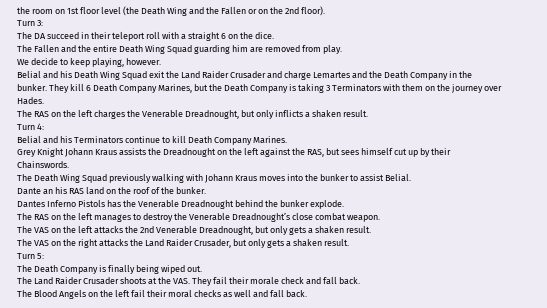the room on 1st floor level (the Death Wing and the Fallen or on the 2nd floor).
Turn 3:
The DA succeed in their teleport roll with a straight 6 on the dice.
The Fallen and the entire Death Wing Squad guarding him are removed from play.
We decide to keep playing, however.
Belial and his Death Wing Squad exit the Land Raider Crusader and charge Lemartes and the Death Company in the bunker. They kill 6 Death Company Marines, but the Death Company is taking 3 Terminators with them on the journey over Hades.
The RAS on the left charges the Venerable Dreadnought, but only inflicts a shaken result.
Turn 4:
Belial and his Terminators continue to kill Death Company Marines.
Grey Knight Johann Kraus assists the Dreadnought on the left against the RAS, but sees himself cut up by their Chainswords.
The Death Wing Squad previously walking with Johann Kraus moves into the bunker to assist Belial.
Dante an his RAS land on the roof of the bunker.
Dantes Inferno Pistols has the Venerable Dreadnought behind the bunker explode.
The RAS on the left manages to destroy the Venerable Dreadnought’s close combat weapon.
The VAS on the left attacks the 2nd Venerable Dreadnought, but only gets a shaken result.
The VAS on the right attacks the Land Raider Crusader, but only gets a shaken result.
Turn 5:
The Death Company is finally being wiped out.
The Land Raider Crusader shoots at the VAS. They fail their morale check and fall back.
The Blood Angels on the left fail their moral checks as well and fall back.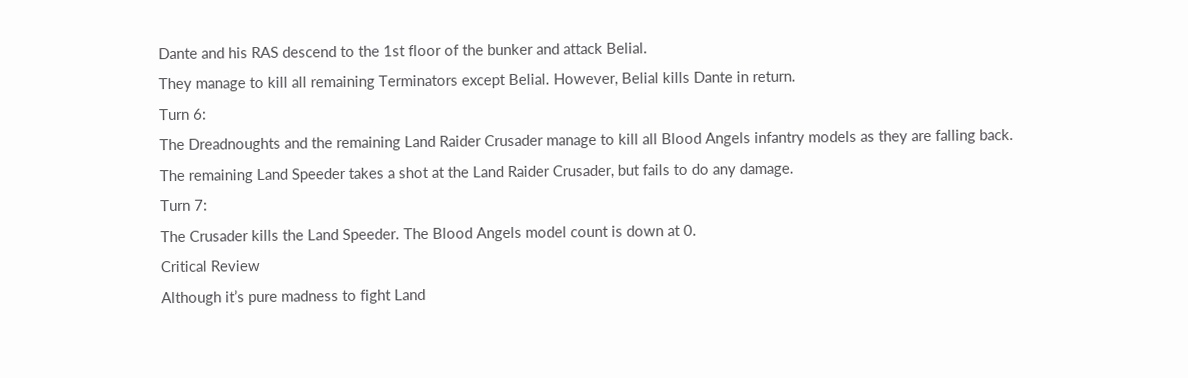Dante and his RAS descend to the 1st floor of the bunker and attack Belial.
They manage to kill all remaining Terminators except Belial. However, Belial kills Dante in return.
Turn 6:
The Dreadnoughts and the remaining Land Raider Crusader manage to kill all Blood Angels infantry models as they are falling back.
The remaining Land Speeder takes a shot at the Land Raider Crusader, but fails to do any damage.
Turn 7:
The Crusader kills the Land Speeder. The Blood Angels model count is down at 0.
Critical Review
Although it’s pure madness to fight Land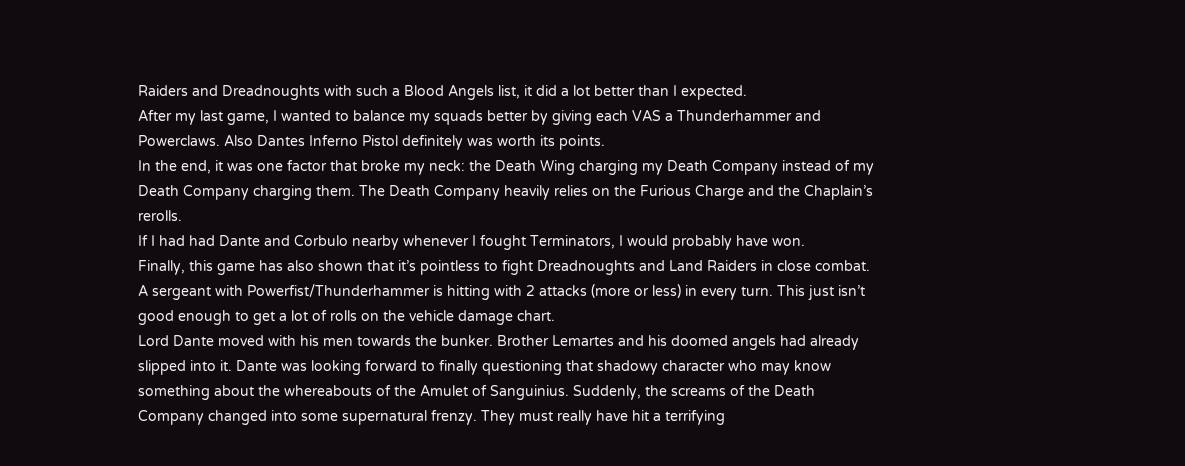Raiders and Dreadnoughts with such a Blood Angels list, it did a lot better than I expected.
After my last game, I wanted to balance my squads better by giving each VAS a Thunderhammer and Powerclaws. Also Dantes Inferno Pistol definitely was worth its points.
In the end, it was one factor that broke my neck: the Death Wing charging my Death Company instead of my Death Company charging them. The Death Company heavily relies on the Furious Charge and the Chaplain’s rerolls.
If I had had Dante and Corbulo nearby whenever I fought Terminators, I would probably have won.
Finally, this game has also shown that it’s pointless to fight Dreadnoughts and Land Raiders in close combat. A sergeant with Powerfist/Thunderhammer is hitting with 2 attacks (more or less) in every turn. This just isn’t good enough to get a lot of rolls on the vehicle damage chart.
Lord Dante moved with his men towards the bunker. Brother Lemartes and his doomed angels had already slipped into it. Dante was looking forward to finally questioning that shadowy character who may know something about the whereabouts of the Amulet of Sanguinius. Suddenly, the screams of the Death Company changed into some supernatural frenzy. They must really have hit a terrifying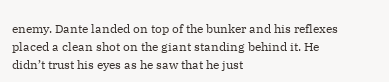enemy. Dante landed on top of the bunker and his reflexes placed a clean shot on the giant standing behind it. He didn’t trust his eyes as he saw that he just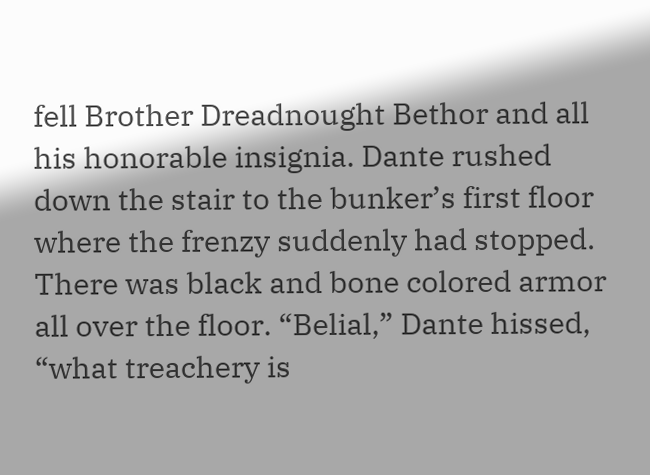fell Brother Dreadnought Bethor and all his honorable insignia. Dante rushed down the stair to the bunker’s first floor where the frenzy suddenly had stopped. There was black and bone colored armor all over the floor. “Belial,” Dante hissed, “what treachery is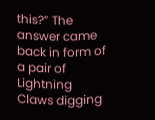this?” The answer came back in form of a pair of Lightning Claws digging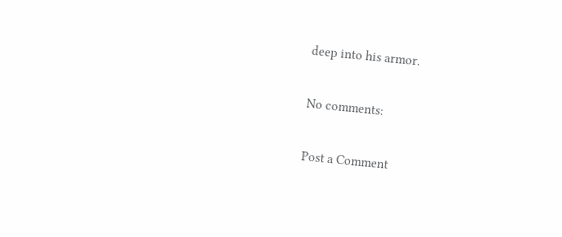deep into his armor.

No comments:

Post a Comment